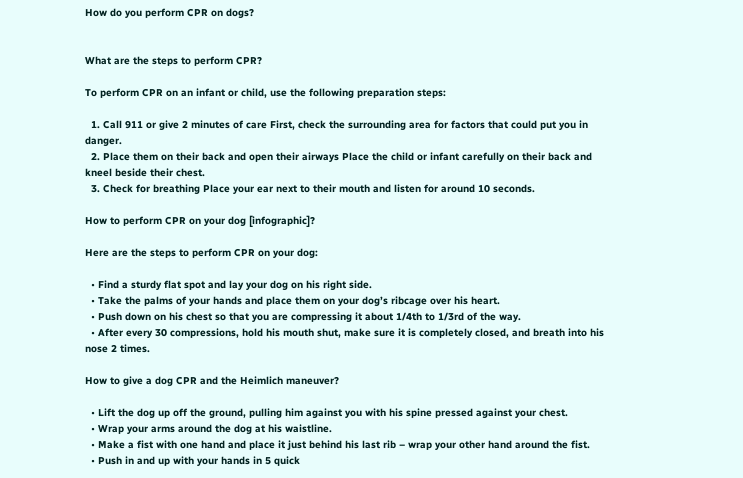How do you perform CPR on dogs?


What are the steps to perform CPR?

To perform CPR on an infant or child, use the following preparation steps:

  1. Call 911 or give 2 minutes of care First, check the surrounding area for factors that could put you in danger.
  2. Place them on their back and open their airways Place the child or infant carefully on their back and kneel beside their chest.
  3. Check for breathing Place your ear next to their mouth and listen for around 10 seconds.

How to perform CPR on your dog [infographic]?

Here are the steps to perform CPR on your dog:

  • Find a sturdy flat spot and lay your dog on his right side.
  • Take the palms of your hands and place them on your dog’s ribcage over his heart.
  • Push down on his chest so that you are compressing it about 1/4th to 1/3rd of the way.
  • After every 30 compressions, hold his mouth shut, make sure it is completely closed, and breath into his nose 2 times.

How to give a dog CPR and the Heimlich maneuver?

  • Lift the dog up off the ground, pulling him against you with his spine pressed against your chest.
  • Wrap your arms around the dog at his waistline.
  • Make a fist with one hand and place it just behind his last rib – wrap your other hand around the fist.
  • Push in and up with your hands in 5 quick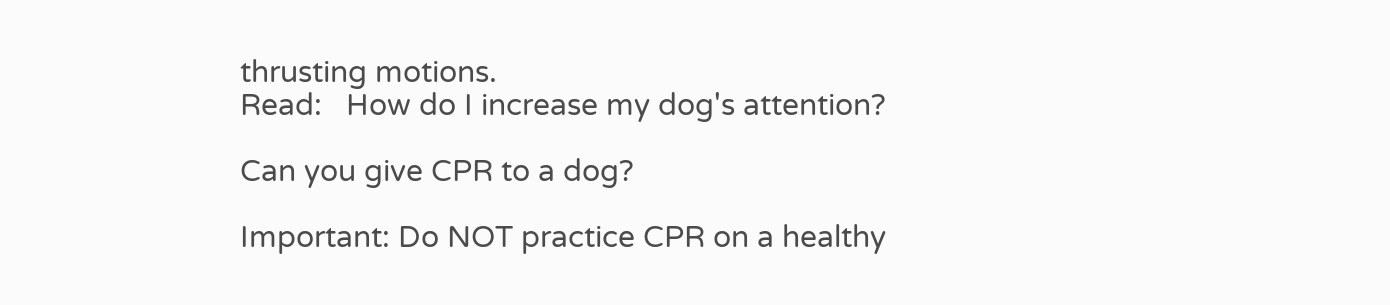thrusting motions.
Read:   How do I increase my dog's attention?

Can you give CPR to a dog?

Important: Do NOT practice CPR on a healthy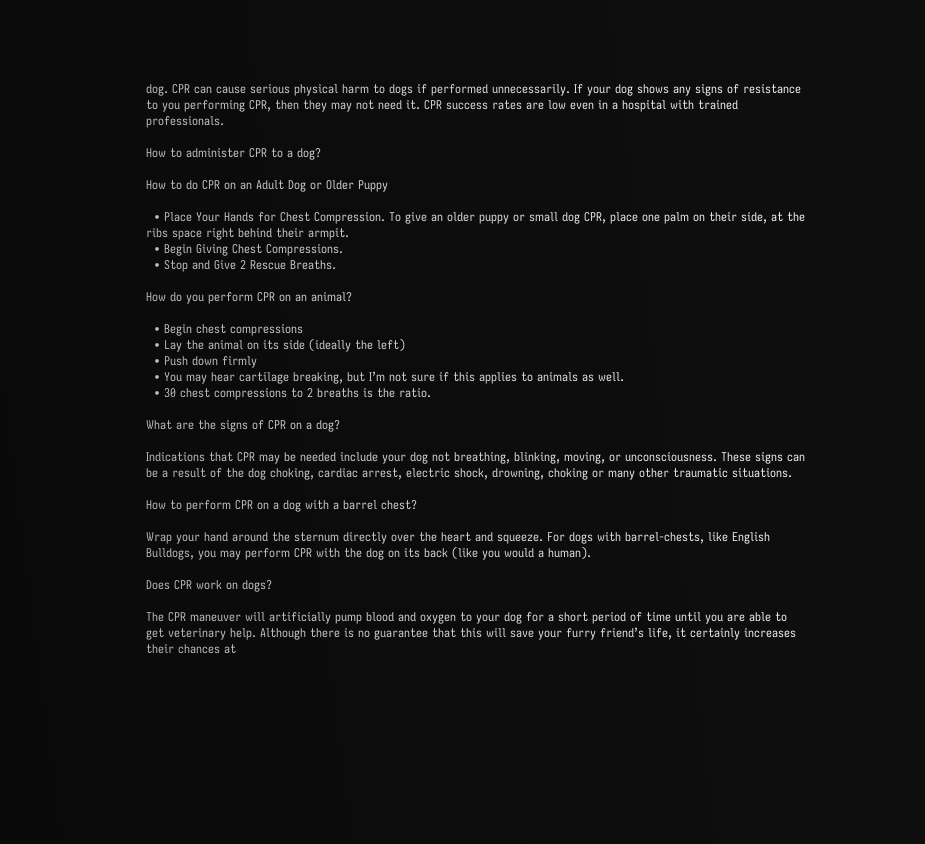dog. CPR can cause serious physical harm to dogs if performed unnecessarily. If your dog shows any signs of resistance to you performing CPR, then they may not need it. CPR success rates are low even in a hospital with trained professionals.

How to administer CPR to a dog?

How to do CPR on an Adult Dog or Older Puppy

  • Place Your Hands for Chest Compression. To give an older puppy or small dog CPR, place one palm on their side, at the ribs space right behind their armpit.
  • Begin Giving Chest Compressions.
  • Stop and Give 2 Rescue Breaths.

How do you perform CPR on an animal?

  • Begin chest compressions
  • Lay the animal on its side (ideally the left)
  • Push down firmly
  • You may hear cartilage breaking, but I’m not sure if this applies to animals as well.
  • 30 chest compressions to 2 breaths is the ratio.

What are the signs of CPR on a dog?

Indications that CPR may be needed include your dog not breathing, blinking, moving, or unconsciousness. These signs can be a result of the dog choking, cardiac arrest, electric shock, drowning, choking or many other traumatic situations.

How to perform CPR on a dog with a barrel chest?

Wrap your hand around the sternum directly over the heart and squeeze. For dogs with barrel-chests, like English Bulldogs, you may perform CPR with the dog on its back (like you would a human).

Does CPR work on dogs?

The CPR maneuver will artificially pump blood and oxygen to your dog for a short period of time until you are able to get veterinary help. Although there is no guarantee that this will save your furry friend’s life, it certainly increases their chances at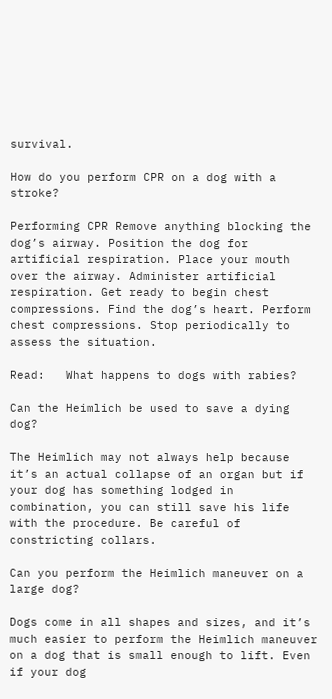survival.

How do you perform CPR on a dog with a stroke?

Performing CPR Remove anything blocking the dog’s airway. Position the dog for artificial respiration. Place your mouth over the airway. Administer artificial respiration. Get ready to begin chest compressions. Find the dog’s heart. Perform chest compressions. Stop periodically to assess the situation.

Read:   What happens to dogs with rabies?

Can the Heimlich be used to save a dying dog?

The Heimlich may not always help because it’s an actual collapse of an organ but if your dog has something lodged in combination, you can still save his life with the procedure. Be careful of constricting collars.

Can you perform the Heimlich maneuver on a large dog?

Dogs come in all shapes and sizes, and it’s much easier to perform the Heimlich maneuver on a dog that is small enough to lift. Even if your dog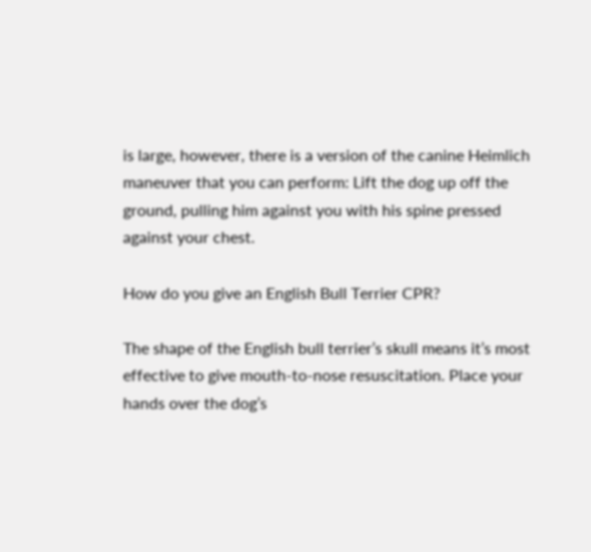is large, however, there is a version of the canine Heimlich maneuver that you can perform: Lift the dog up off the ground, pulling him against you with his spine pressed against your chest.

How do you give an English Bull Terrier CPR?

The shape of the English bull terrier’s skull means it’s most effective to give mouth-to-nose resuscitation. Place your hands over the dog’s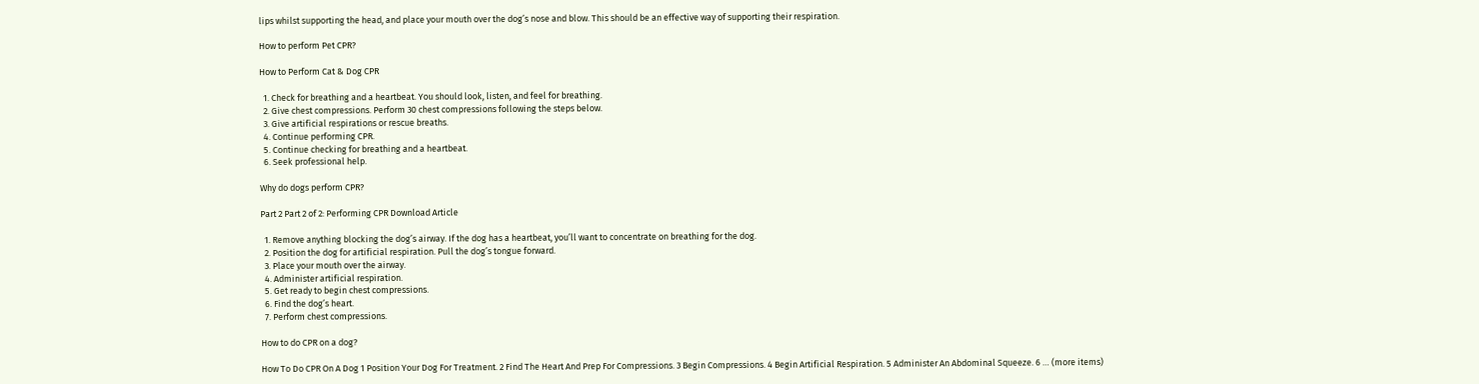lips whilst supporting the head, and place your mouth over the dog’s nose and blow. This should be an effective way of supporting their respiration.

How to perform Pet CPR?

How to Perform Cat & Dog CPR

  1. Check for breathing and a heartbeat. You should look, listen, and feel for breathing.
  2. Give chest compressions. Perform 30 chest compressions following the steps below.
  3. Give artificial respirations or rescue breaths.
  4. Continue performing CPR.
  5. Continue checking for breathing and a heartbeat.
  6. Seek professional help.

Why do dogs perform CPR?

Part 2 Part 2 of 2: Performing CPR Download Article

  1. Remove anything blocking the dog’s airway. If the dog has a heartbeat, you’ll want to concentrate on breathing for the dog.
  2. Position the dog for artificial respiration. Pull the dog’s tongue forward.
  3. Place your mouth over the airway.
  4. Administer artificial respiration.
  5. Get ready to begin chest compressions.
  6. Find the dog’s heart.
  7. Perform chest compressions.

How to do CPR on a dog?

How To Do CPR On A Dog 1 Position Your Dog For Treatment. 2 Find The Heart And Prep For Compressions. 3 Begin Compressions. 4 Begin Artificial Respiration. 5 Administer An Abdominal Squeeze. 6 … (more items)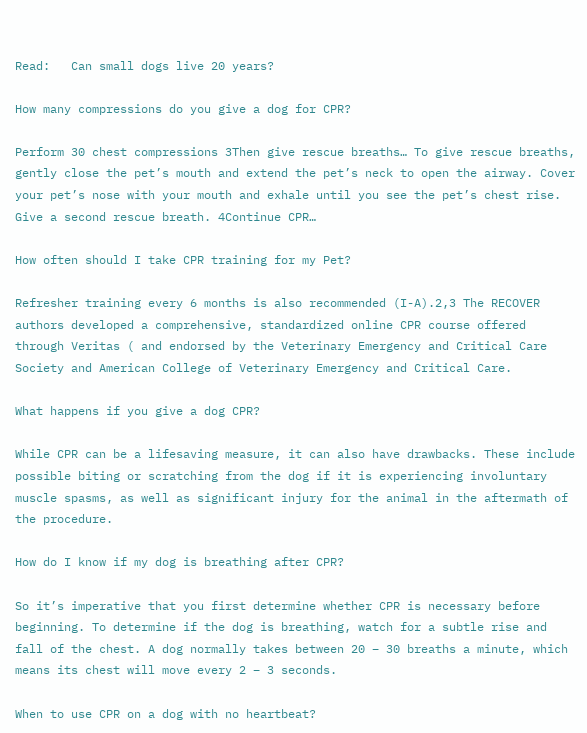Read:   Can small dogs live 20 years?

How many compressions do you give a dog for CPR?

Perform 30 chest compressions 3Then give rescue breaths… To give rescue breaths, gently close the pet’s mouth and extend the pet’s neck to open the airway. Cover your pet’s nose with your mouth and exhale until you see the pet’s chest rise. Give a second rescue breath. 4Continue CPR…

How often should I take CPR training for my Pet?

Refresher training every 6 months is also recommended (I-A).2,3 The RECOVER authors developed a comprehensive, standardized online CPR course offered through Veritas ( and endorsed by the Veterinary Emergency and Critical Care Society and American College of Veterinary Emergency and Critical Care.

What happens if you give a dog CPR?

While CPR can be a lifesaving measure, it can also have drawbacks. These include possible biting or scratching from the dog if it is experiencing involuntary muscle spasms, as well as significant injury for the animal in the aftermath of the procedure.

How do I know if my dog is breathing after CPR?

So it’s imperative that you first determine whether CPR is necessary before beginning. To determine if the dog is breathing, watch for a subtle rise and fall of the chest. A dog normally takes between 20 – 30 breaths a minute, which means its chest will move every 2 – 3 seconds.

When to use CPR on a dog with no heartbeat?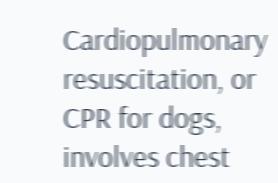Cardiopulmonary resuscitation, or CPR for dogs, involves chest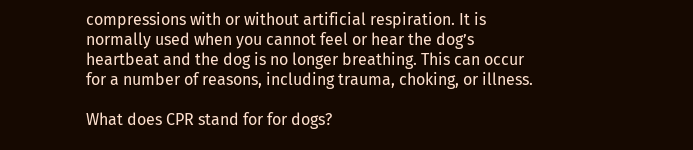compressions with or without artificial respiration. It is normally used when you cannot feel or hear the dog’s heartbeat and the dog is no longer breathing. This can occur for a number of reasons, including trauma, choking, or illness.

What does CPR stand for for dogs?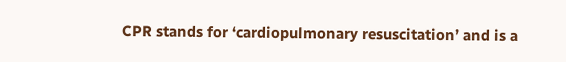CPR stands for ‘cardiopulmonary resuscitation’ and is a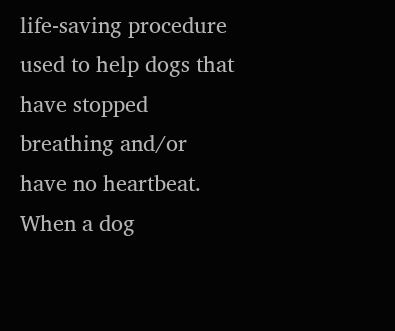life-saving procedure used to help dogs that have stopped breathing and/or have no heartbeat. When a dog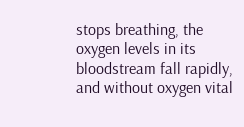stops breathing, the oxygen levels in its bloodstream fall rapidly, and without oxygen vital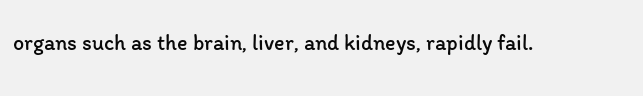organs such as the brain, liver, and kidneys, rapidly fail.